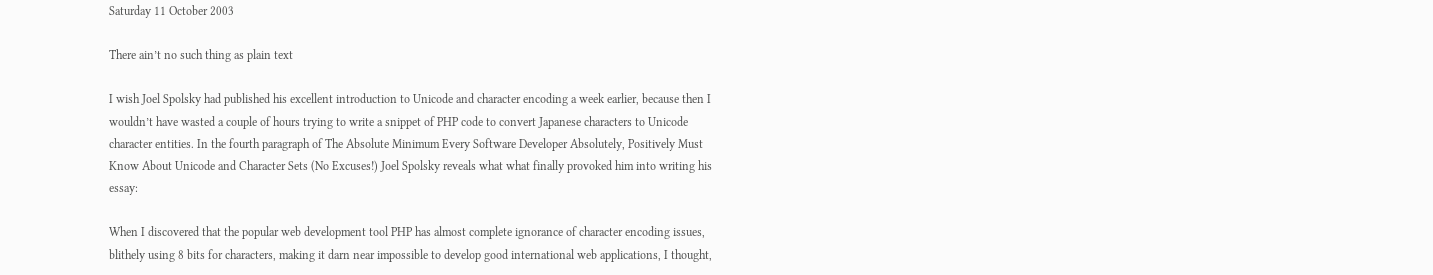Saturday 11 October 2003

There ain’t no such thing as plain text

I wish Joel Spolsky had published his excellent introduction to Unicode and character encoding a week earlier, because then I wouldn’t have wasted a couple of hours trying to write a snippet of PHP code to convert Japanese characters to Unicode character entities. In the fourth paragraph of The Absolute Minimum Every Software Developer Absolutely, Positively Must Know About Unicode and Character Sets (No Excuses!) Joel Spolsky reveals what what finally provoked him into writing his essay:

When I discovered that the popular web development tool PHP has almost complete ignorance of character encoding issues, blithely using 8 bits for characters, making it darn near impossible to develop good international web applications, I thought,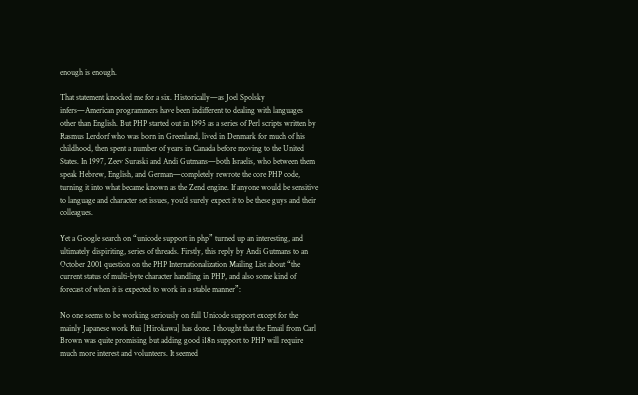enough is enough.

That statement knocked me for a six. Historically—as Joel Spolsky infers—American programmers have been indifferent to dealing with languages other than English. But PHP started out in 1995 as a series of Perl scripts written by Rasmus Lerdorf who was born in Greenland, lived in Denmark for much of his childhood, then spent a number of years in Canada before moving to the United States. In 1997, Zeev Suraski and Andi Gutmans—both Israelis, who between them speak Hebrew, English, and German—completely rewrote the core PHP code, turning it into what became known as the Zend engine. If anyone would be sensitive to language and character set issues, you’d surely expect it to be these guys and their colleagues.

Yet a Google search on “unicode support in php” turned up an interesting, and ultimately dispiriting, series of threads. Firstly, this reply by Andi Gutmans to an October 2001 question on the PHP Internationalization Mailing List about “the current status of multi-byte character handling in PHP, and also some kind of forecast of when it is expected to work in a stable manner”:

No one seems to be working seriously on full Unicode support except for the mainly Japanese work Rui [Hirokawa] has done. I thought that the Email from Carl Brown was quite promising but adding good i18n support to PHP will require much more interest and volunteers. It seemed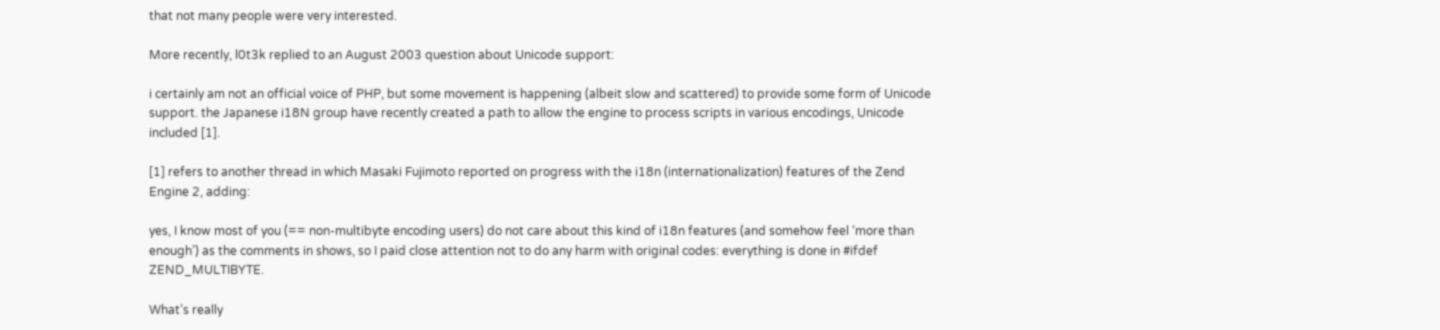that not many people were very interested.

More recently, l0t3k replied to an August 2003 question about Unicode support:

i certainly am not an official voice of PHP, but some movement is happening (albeit slow and scattered) to provide some form of Unicode support. the Japanese i18N group have recently created a path to allow the engine to process scripts in various encodings, Unicode included [1].

[1] refers to another thread in which Masaki Fujimoto reported on progress with the i18n (internationalization) features of the Zend Engine 2, adding:

yes, I know most of you (== non-multibyte encoding users) do not care about this kind of i18n features (and somehow feel ‘more than enough’) as the comments in shows, so I paid close attention not to do any harm with original codes: everything is done in #ifdef ZEND_MULTIBYTE.

What’s really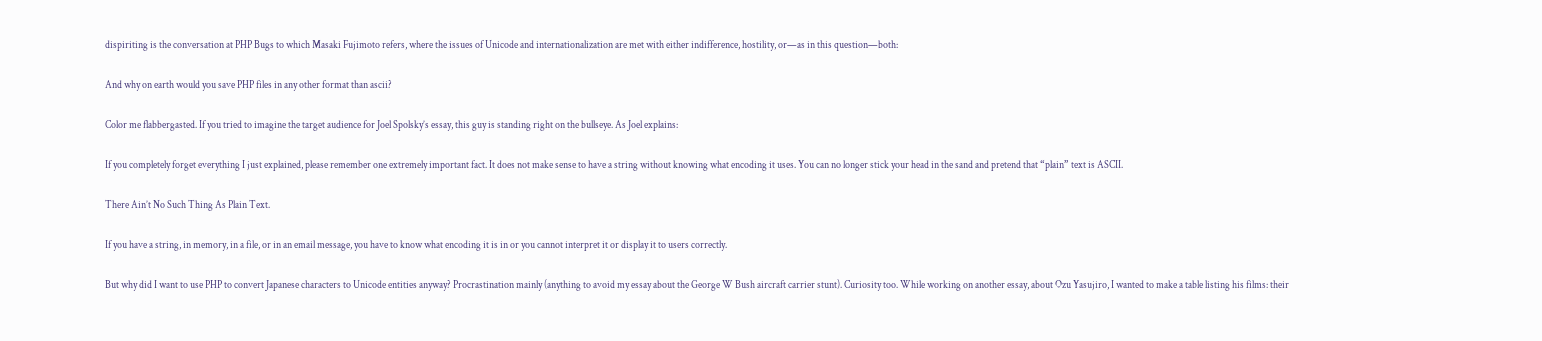dispiriting is the conversation at PHP Bugs to which Masaki Fujimoto refers, where the issues of Unicode and internationalization are met with either indifference, hostility, or—as in this question—both:

And why on earth would you save PHP files in any other format than ascii?

Color me flabbergasted. If you tried to imagine the target audience for Joel Spolsky’s essay, this guy is standing right on the bullseye. As Joel explains:

If you completely forget everything I just explained, please remember one extremely important fact. It does not make sense to have a string without knowing what encoding it uses. You can no longer stick your head in the sand and pretend that “plain” text is ASCII.

There Ain’t No Such Thing As Plain Text.

If you have a string, in memory, in a file, or in an email message, you have to know what encoding it is in or you cannot interpret it or display it to users correctly.

But why did I want to use PHP to convert Japanese characters to Unicode entities anyway? Procrastination mainly (anything to avoid my essay about the George W Bush aircraft carrier stunt). Curiosity too. While working on another essay, about Ozu Yasujiro, I wanted to make a table listing his films: their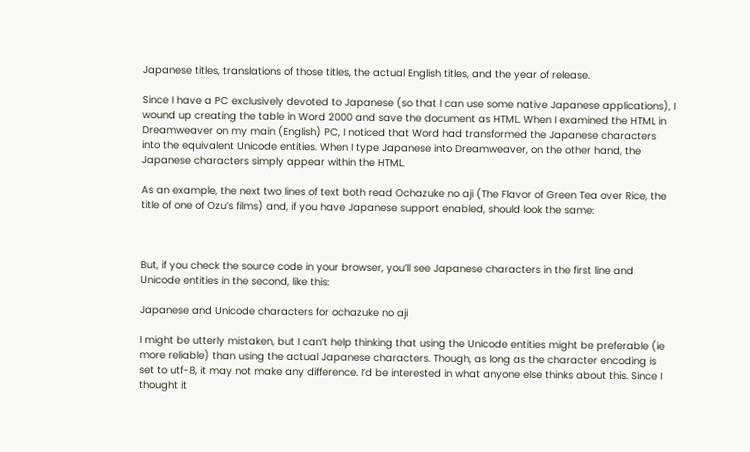Japanese titles, translations of those titles, the actual English titles, and the year of release.

Since I have a PC exclusively devoted to Japanese (so that I can use some native Japanese applications), I wound up creating the table in Word 2000 and save the document as HTML. When I examined the HTML in Dreamweaver on my main (English) PC, I noticed that Word had transformed the Japanese characters into the equivalent Unicode entities. When I type Japanese into Dreamweaver, on the other hand, the Japanese characters simply appear within the HTML.

As an example, the next two lines of text both read Ochazuke no aji (The Flavor of Green Tea over Rice, the title of one of Ozu’s films) and, if you have Japanese support enabled, should look the same:



But, if you check the source code in your browser, you’ll see Japanese characters in the first line and Unicode entities in the second, like this:

Japanese and Unicode characters for ochazuke no aji

I might be utterly mistaken, but I can’t help thinking that using the Unicode entities might be preferable (ie more reliable) than using the actual Japanese characters. Though, as long as the character encoding is set to utf-8, it may not make any difference. I’d be interested in what anyone else thinks about this. Since I thought it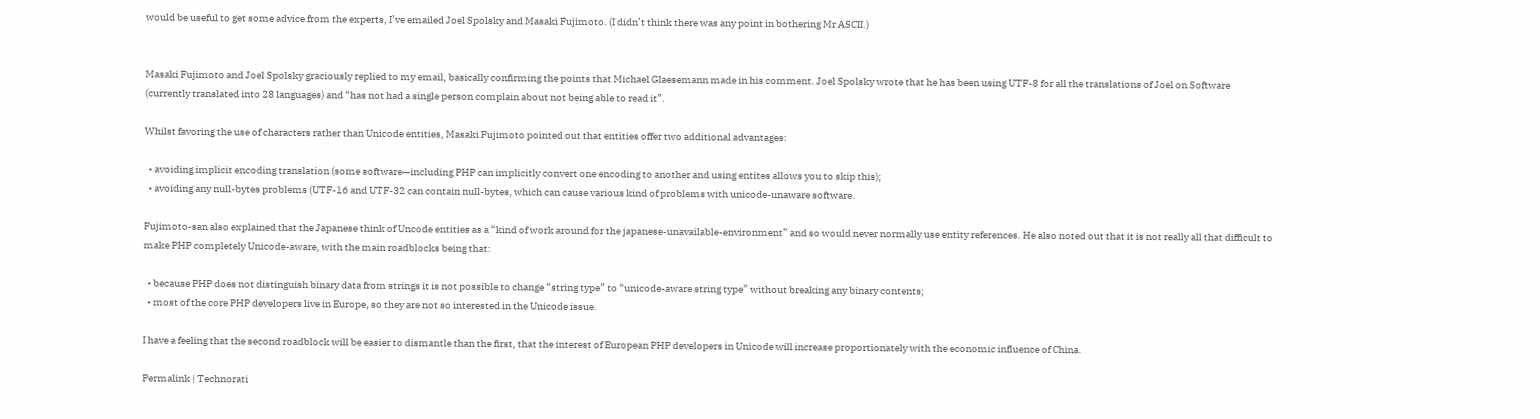would be useful to get some advice from the experts, I’ve emailed Joel Spolsky and Masaki Fujimoto. (I didn’t think there was any point in bothering Mr ASCII.)


Masaki Fujimoto and Joel Spolsky graciously replied to my email, basically confirming the points that Michael Glaesemann made in his comment. Joel Spolsky wrote that he has been using UTF-8 for all the translations of Joel on Software (currently translated into 28 languages) and “has not had a single person complain about not being able to read it”.

Whilst favoring the use of characters rather than Unicode entities, Masaki Fujimoto pointed out that entities offer two additional advantages:

  • avoiding implicit encoding translation (some software—including PHP can implicitly convert one encoding to another and using entites allows you to skip this);
  • avoiding any null-bytes problems (UTF-16 and UTF-32 can contain null-bytes, which can cause various kind of problems with unicode-unaware software.

Fujimoto-san also explained that the Japanese think of Uncode entities as a “kind of work around for the japanese-unavailable-environment” and so would never normally use entity references. He also noted out that it is not really all that difficult to make PHP completely Unicode-aware, with the main roadblocks being that:

  • because PHP does not distinguish binary data from strings it is not possible to change “string type” to “unicode-aware string type” without breaking any binary contents;
  • most of the core PHP developers live in Europe, so they are not so interested in the Unicode issue.

I have a feeling that the second roadblock will be easier to dismantle than the first, that the interest of European PHP developers in Unicode will increase proportionately with the economic influence of China.

Permalink | Technorati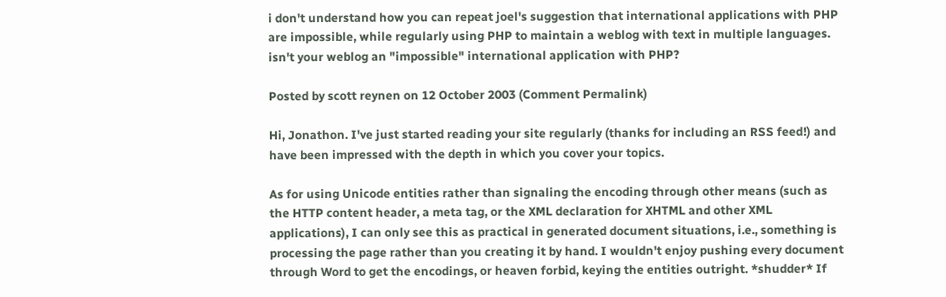i don't understand how you can repeat joel's suggestion that international applications with PHP are impossible, while regularly using PHP to maintain a weblog with text in multiple languages. isn't your weblog an "impossible" international application with PHP?

Posted by scott reynen on 12 October 2003 (Comment Permalink)

Hi, Jonathon. I've just started reading your site regularly (thanks for including an RSS feed!) and have been impressed with the depth in which you cover your topics.

As for using Unicode entities rather than signaling the encoding through other means (such as the HTTP content header, a meta tag, or the XML declaration for XHTML and other XML applications), I can only see this as practical in generated document situations, i.e., something is processing the page rather than you creating it by hand. I wouldn't enjoy pushing every document through Word to get the encodings, or heaven forbid, keying the entities outright. *shudder* If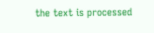the text is processed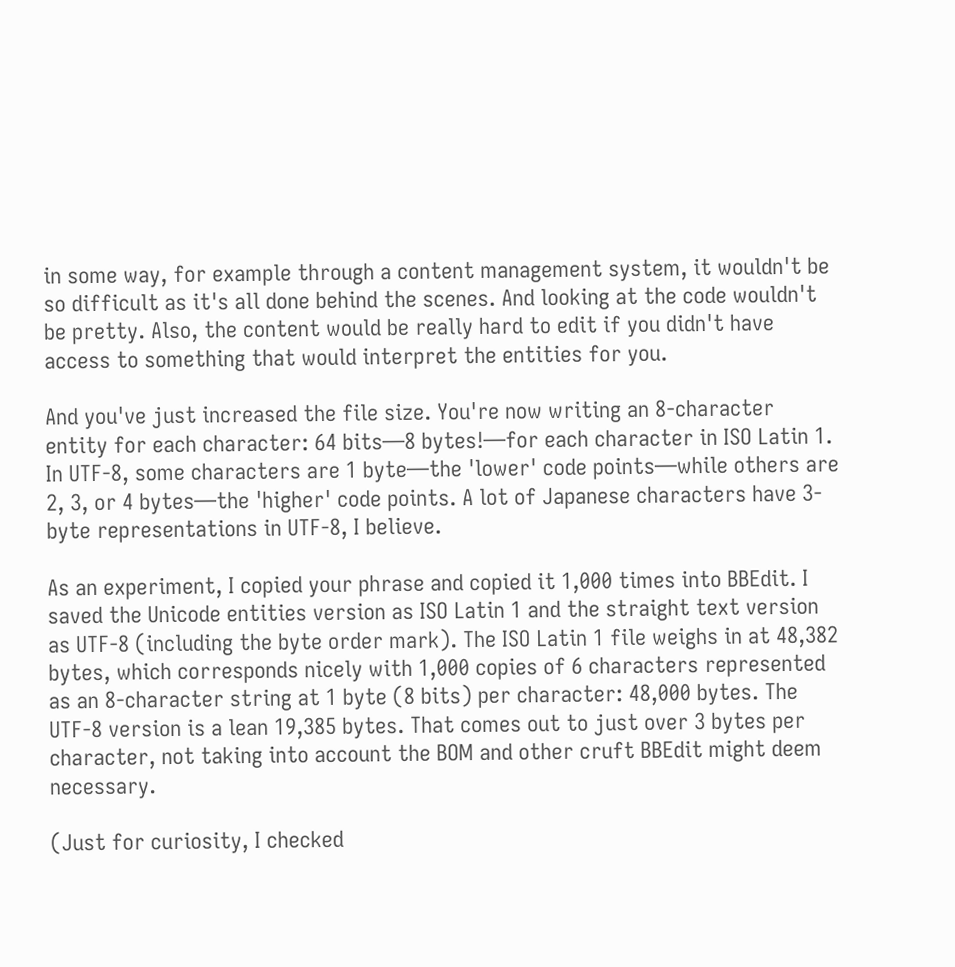in some way, for example through a content management system, it wouldn't be so difficult as it's all done behind the scenes. And looking at the code wouldn't be pretty. Also, the content would be really hard to edit if you didn't have access to something that would interpret the entities for you.

And you've just increased the file size. You're now writing an 8-character entity for each character: 64 bits—8 bytes!—for each character in ISO Latin 1. In UTF-8, some characters are 1 byte—the 'lower' code points—while others are 2, 3, or 4 bytes—the 'higher' code points. A lot of Japanese characters have 3-byte representations in UTF-8, I believe.

As an experiment, I copied your phrase and copied it 1,000 times into BBEdit. I saved the Unicode entities version as ISO Latin 1 and the straight text version as UTF-8 (including the byte order mark). The ISO Latin 1 file weighs in at 48,382 bytes, which corresponds nicely with 1,000 copies of 6 characters represented as an 8-character string at 1 byte (8 bits) per character: 48,000 bytes. The UTF-8 version is a lean 19,385 bytes. That comes out to just over 3 bytes per character, not taking into account the BOM and other cruft BBEdit might deem necessary.

(Just for curiosity, I checked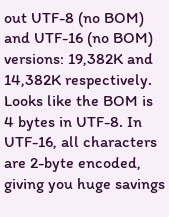out UTF-8 (no BOM) and UTF-16 (no BOM) versions: 19,382K and 14,382K respectively. Looks like the BOM is 4 bytes in UTF-8. In UTF-16, all characters are 2-byte encoded, giving you huge savings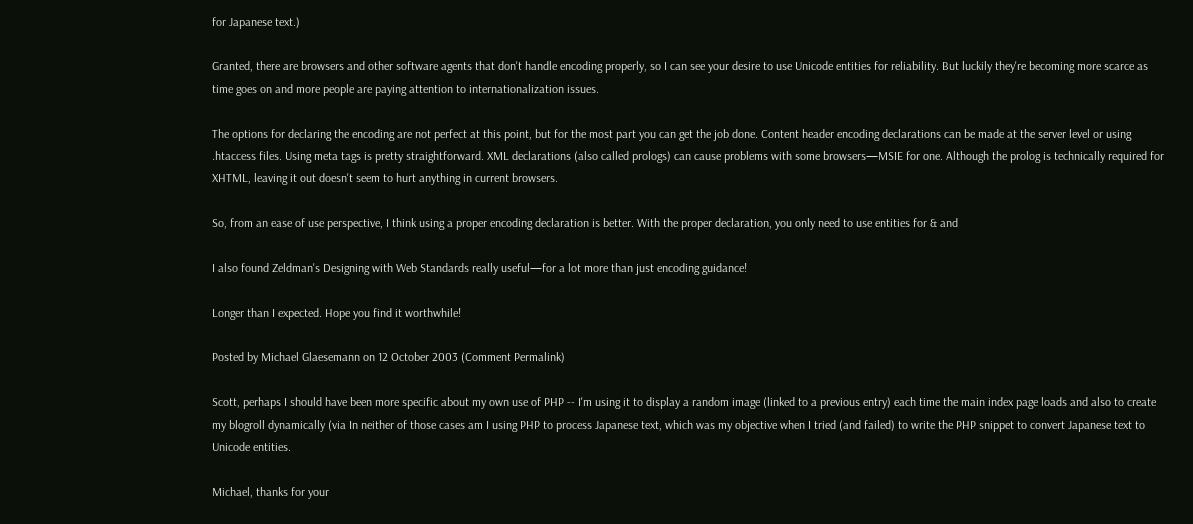for Japanese text.)

Granted, there are browsers and other software agents that don't handle encoding properly, so I can see your desire to use Unicode entities for reliability. But luckily they're becoming more scarce as time goes on and more people are paying attention to internationalization issues.

The options for declaring the encoding are not perfect at this point, but for the most part you can get the job done. Content header encoding declarations can be made at the server level or using .htaccess files. Using meta tags is pretty straightforward. XML declarations (also called prologs) can cause problems with some browsers—MSIE for one. Although the prolog is technically required for XHTML, leaving it out doesn't seem to hurt anything in current browsers.

So, from an ease of use perspective, I think using a proper encoding declaration is better. With the proper declaration, you only need to use entities for & and

I also found Zeldman's Designing with Web Standards really useful—for a lot more than just encoding guidance!

Longer than I expected. Hope you find it worthwhile!

Posted by Michael Glaesemann on 12 October 2003 (Comment Permalink)

Scott, perhaps I should have been more specific about my own use of PHP -- I'm using it to display a random image (linked to a previous entry) each time the main index page loads and also to create my blogroll dynamically (via In neither of those cases am I using PHP to process Japanese text, which was my objective when I tried (and failed) to write the PHP snippet to convert Japanese text to Unicode entities.

Michael, thanks for your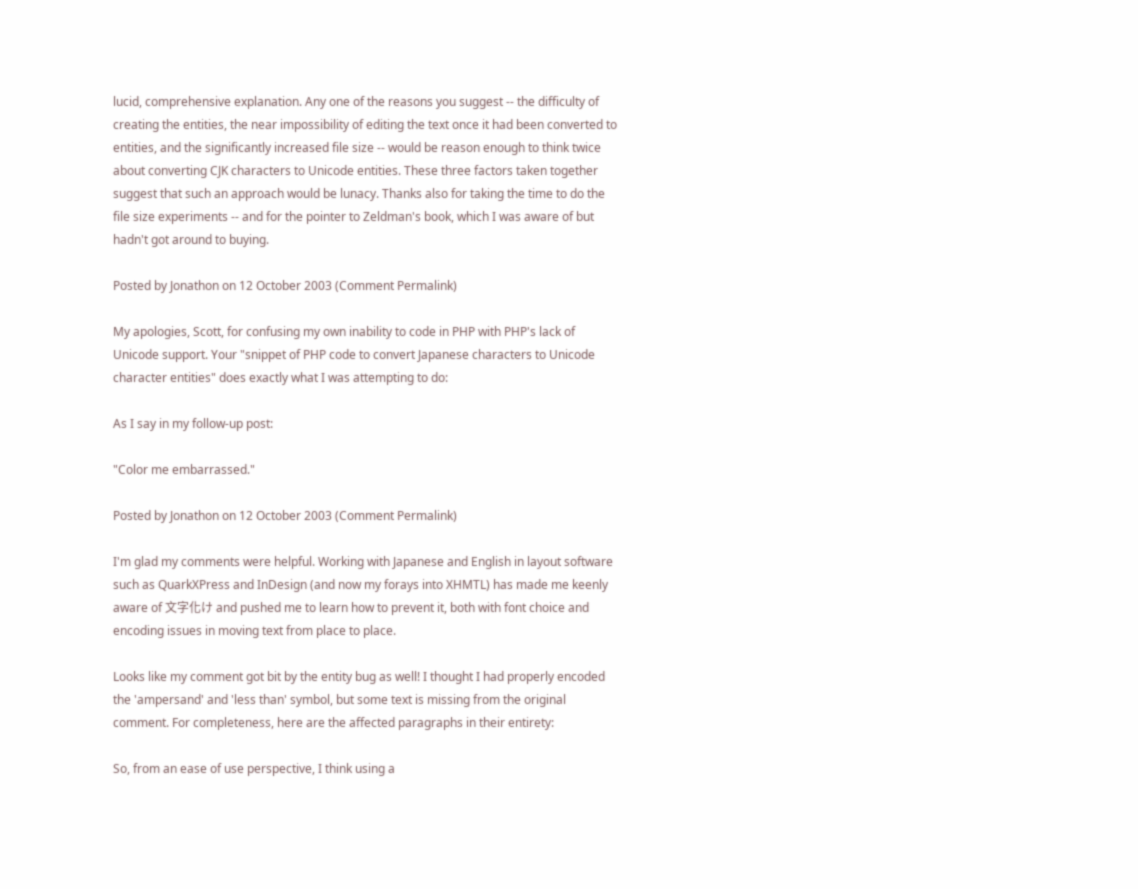lucid, comprehensive explanation. Any one of the reasons you suggest -- the difficulty of creating the entities, the near impossibility of editing the text once it had been converted to entities, and the significantly increased file size -- would be reason enough to think twice about converting CJK characters to Unicode entities. These three factors taken together suggest that such an approach would be lunacy. Thanks also for taking the time to do the file size experiments -- and for the pointer to Zeldman's book, which I was aware of but hadn't got around to buying.

Posted by Jonathon on 12 October 2003 (Comment Permalink)

My apologies, Scott, for confusing my own inability to code in PHP with PHP's lack of Unicode support. Your "snippet of PHP code to convert Japanese characters to Unicode character entities" does exactly what I was attempting to do:

As I say in my follow-up post:

"Color me embarrassed."

Posted by Jonathon on 12 October 2003 (Comment Permalink)

I'm glad my comments were helpful. Working with Japanese and English in layout software such as QuarkXPress and InDesign (and now my forays into XHMTL) has made me keenly aware of 文字化け and pushed me to learn how to prevent it, both with font choice and encoding issues in moving text from place to place.

Looks like my comment got bit by the entity bug as well! I thought I had properly encoded the 'ampersand' and 'less than' symbol, but some text is missing from the original comment. For completeness, here are the affected paragraphs in their entirety:

So, from an ease of use perspective, I think using a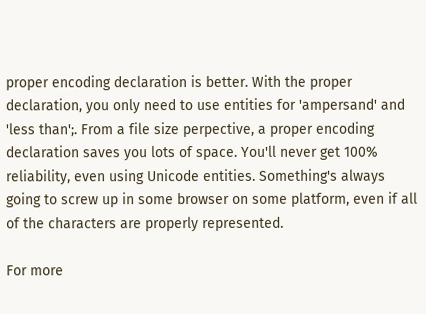proper encoding declaration is better. With the proper declaration, you only need to use entities for 'ampersand' and 'less than';. From a file size perpective, a proper encoding declaration saves you lots of space. You'll never get 100% reliability, even using Unicode entities. Something's always going to screw up in some browser on some platform, even if all of the characters are properly represented.

For more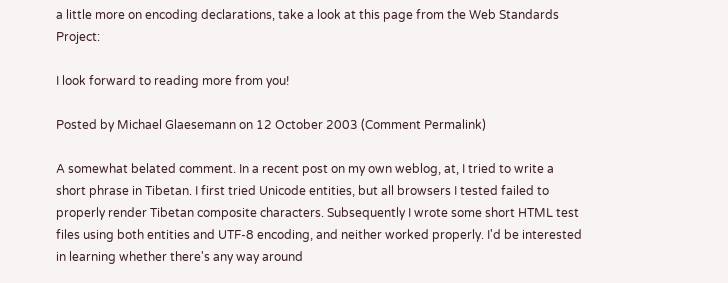a little more on encoding declarations, take a look at this page from the Web Standards Project:

I look forward to reading more from you!

Posted by Michael Glaesemann on 12 October 2003 (Comment Permalink)

A somewhat belated comment. In a recent post on my own weblog, at, I tried to write a short phrase in Tibetan. I first tried Unicode entities, but all browsers I tested failed to properly render Tibetan composite characters. Subsequently I wrote some short HTML test files using both entities and UTF-8 encoding, and neither worked properly. I'd be interested in learning whether there's any way around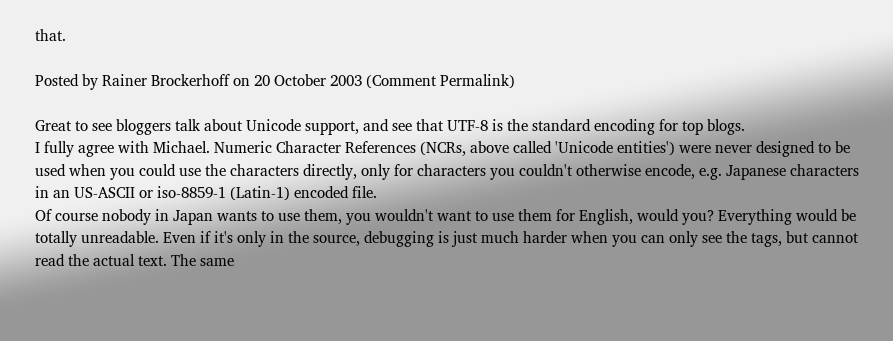that.

Posted by Rainer Brockerhoff on 20 October 2003 (Comment Permalink)

Great to see bloggers talk about Unicode support, and see that UTF-8 is the standard encoding for top blogs.
I fully agree with Michael. Numeric Character References (NCRs, above called 'Unicode entities') were never designed to be used when you could use the characters directly, only for characters you couldn't otherwise encode, e.g. Japanese characters in an US-ASCII or iso-8859-1 (Latin-1) encoded file.
Of course nobody in Japan wants to use them, you wouldn't want to use them for English, would you? Everything would be totally unreadable. Even if it's only in the source, debugging is just much harder when you can only see the tags, but cannot read the actual text. The same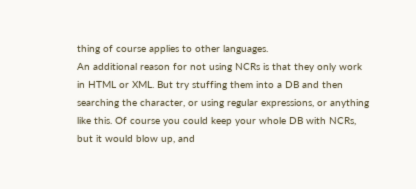thing of course applies to other languages.
An additional reason for not using NCRs is that they only work in HTML or XML. But try stuffing them into a DB and then searching the character, or using regular expressions, or anything like this. Of course you could keep your whole DB with NCRs, but it would blow up, and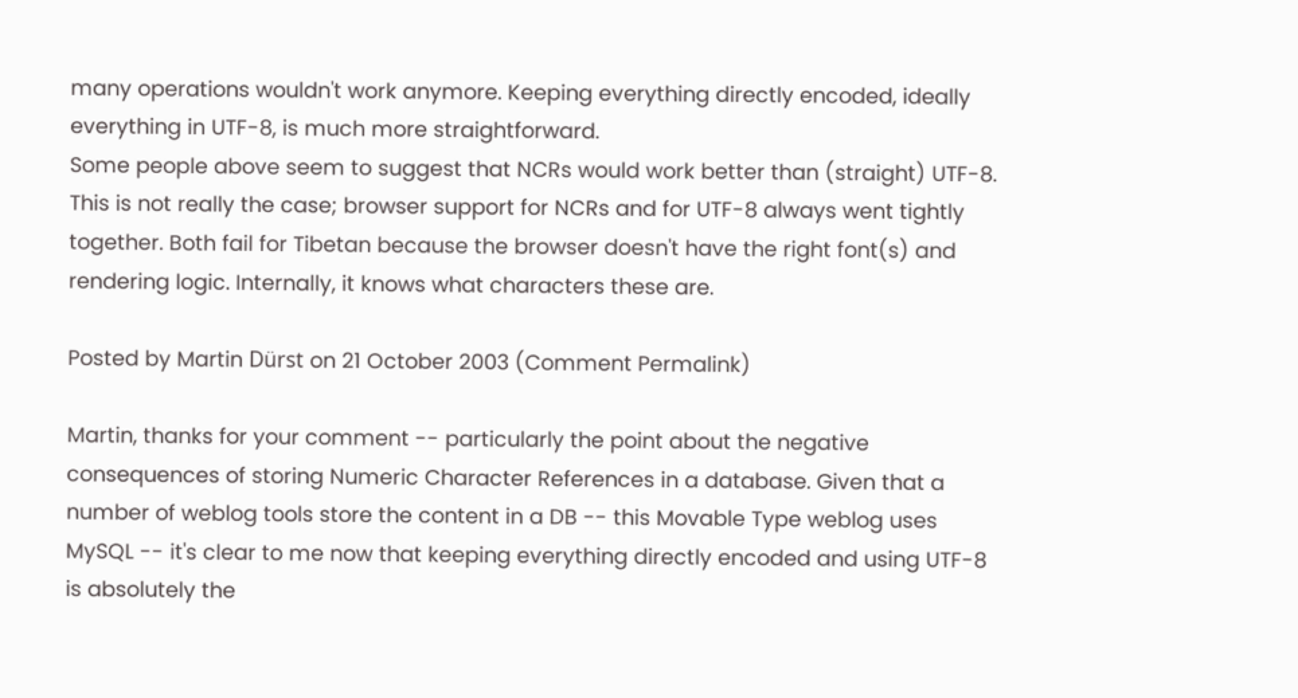many operations wouldn't work anymore. Keeping everything directly encoded, ideally everything in UTF-8, is much more straightforward.
Some people above seem to suggest that NCRs would work better than (straight) UTF-8. This is not really the case; browser support for NCRs and for UTF-8 always went tightly together. Both fail for Tibetan because the browser doesn't have the right font(s) and rendering logic. Internally, it knows what characters these are.

Posted by Martin Dürst on 21 October 2003 (Comment Permalink)

Martin, thanks for your comment -- particularly the point about the negative consequences of storing Numeric Character References in a database. Given that a number of weblog tools store the content in a DB -- this Movable Type weblog uses MySQL -- it's clear to me now that keeping everything directly encoded and using UTF-8 is absolutely the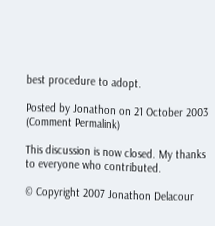best procedure to adopt.

Posted by Jonathon on 21 October 2003 (Comment Permalink)

This discussion is now closed. My thanks to everyone who contributed.

© Copyright 2007 Jonathon Delacour